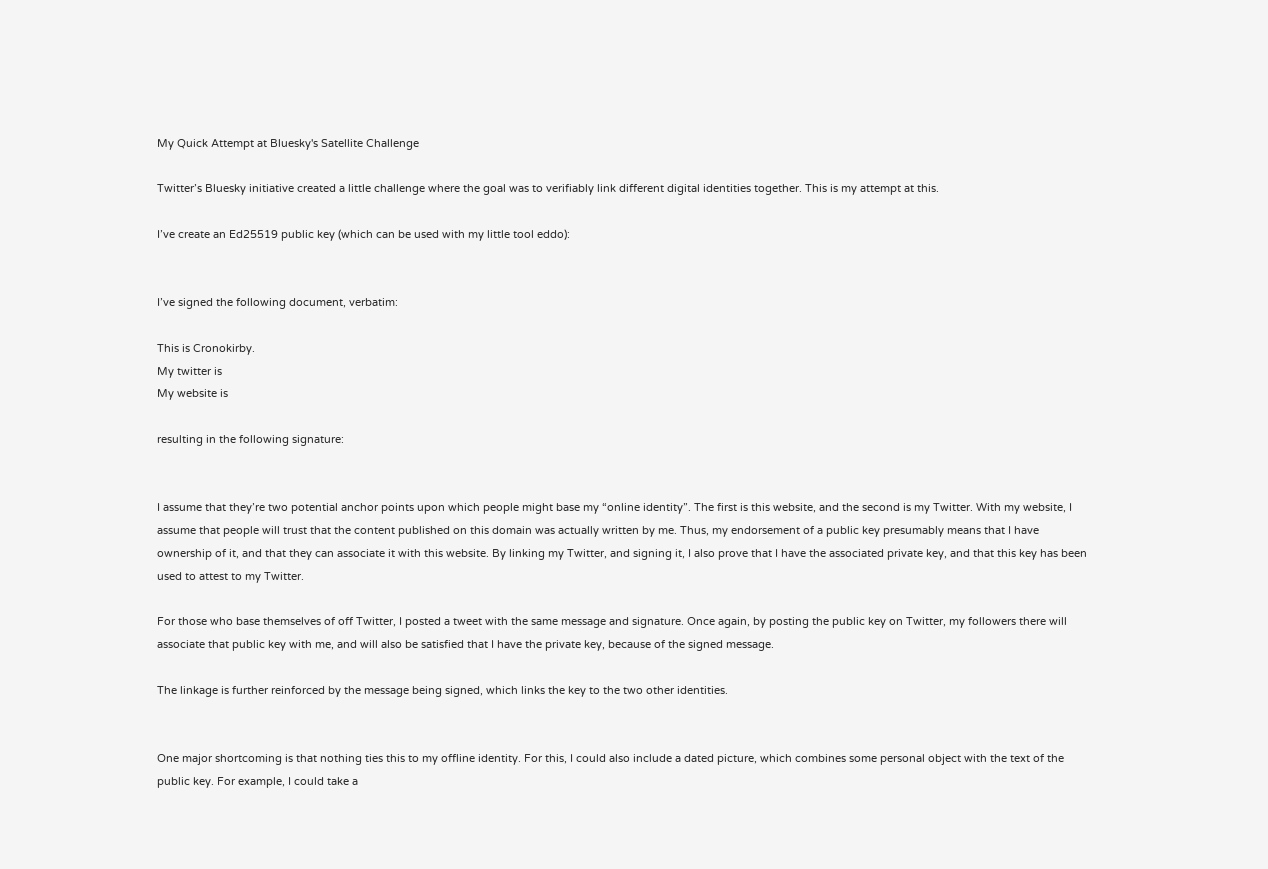My Quick Attempt at Bluesky's Satellite Challenge

Twitter’s Bluesky initiative created a little challenge where the goal was to verifiably link different digital identities together. This is my attempt at this.

I’ve create an Ed25519 public key (which can be used with my little tool eddo):


I’ve signed the following document, verbatim:

This is Cronokirby.
My twitter is
My website is

resulting in the following signature:


I assume that they’re two potential anchor points upon which people might base my “online identity”. The first is this website, and the second is my Twitter. With my website, I assume that people will trust that the content published on this domain was actually written by me. Thus, my endorsement of a public key presumably means that I have ownership of it, and that they can associate it with this website. By linking my Twitter, and signing it, I also prove that I have the associated private key, and that this key has been used to attest to my Twitter.

For those who base themselves of off Twitter, I posted a tweet with the same message and signature. Once again, by posting the public key on Twitter, my followers there will associate that public key with me, and will also be satisfied that I have the private key, because of the signed message.

The linkage is further reinforced by the message being signed, which links the key to the two other identities.


One major shortcoming is that nothing ties this to my offline identity. For this, I could also include a dated picture, which combines some personal object with the text of the public key. For example, I could take a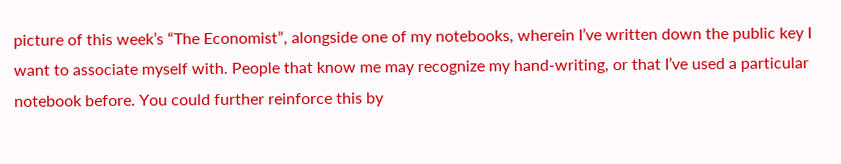picture of this week’s “The Economist”, alongside one of my notebooks, wherein I’ve written down the public key I want to associate myself with. People that know me may recognize my hand-writing, or that I’ve used a particular notebook before. You could further reinforce this by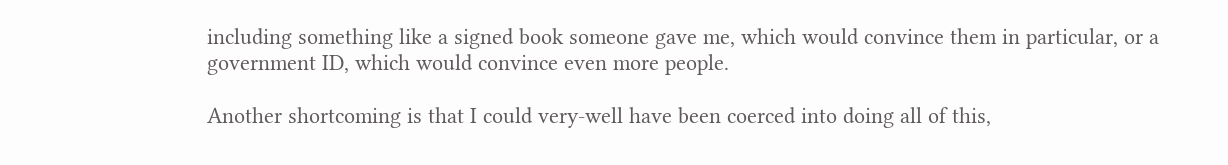including something like a signed book someone gave me, which would convince them in particular, or a government ID, which would convince even more people.

Another shortcoming is that I could very-well have been coerced into doing all of this,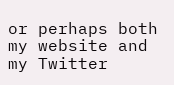or perhaps both my website and my Twitter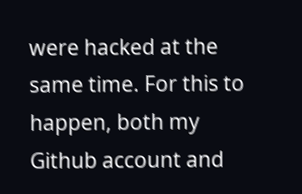were hacked at the same time. For this to happen, both my Github account and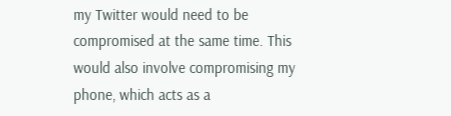my Twitter would need to be compromised at the same time. This would also involve compromising my phone, which acts as a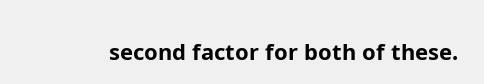second factor for both of these.